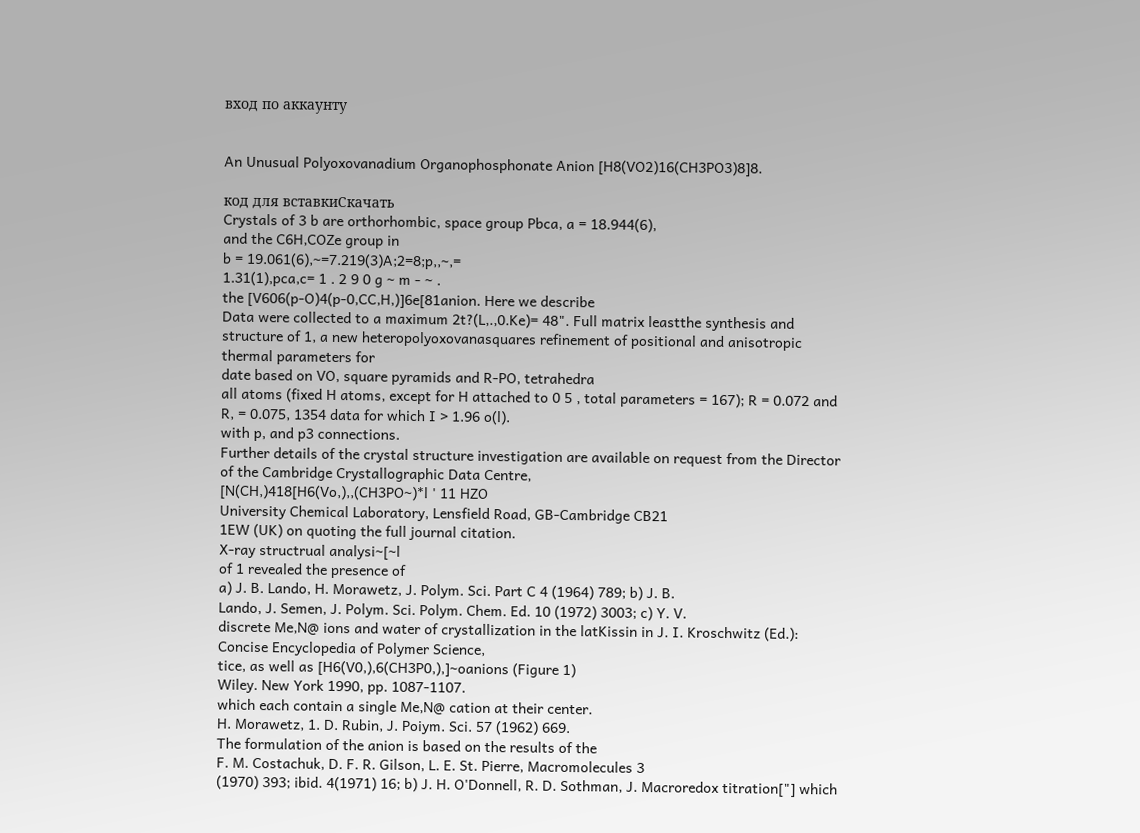вход по аккаунту


An Unusual Polyoxovanadium Organophosphonate Anion [H8(VO2)16(CH3PO3)8]8.

код для вставкиСкачать
Crystals of 3 b are orthorhombic, space group Pbca, a = 18.944(6),
and the C6H,COZe group in
b = 19.061(6),~=7.219(3)A;2=8;p,,~,=
1.31(1),pca,c= 1 . 2 9 0 g ~ m - ~ .
the [V606(p-O)4(p-0,CC,H,)]6e[81anion. Here we describe
Data were collected to a maximum 2t?(L,.,0.Ke)= 48". Full matrix leastthe synthesis and structure of 1, a new heteropolyoxovanasquares refinement of positional and anisotropic thermal parameters for
date based on VO, square pyramids and R-PO, tetrahedra
all atoms (fixed H atoms, except for H attached to 0 5 , total parameters = 167); R = 0.072 and R, = 0.075, 1354 data for which I > 1.96 o(l).
with p, and p3 connections.
Further details of the crystal structure investigation are available on request from the Director of the Cambridge Crystallographic Data Centre,
[N(CH,)418[H6(Vo,),,(CH3PO~)*l ' 11 HZO
University Chemical Laboratory, Lensfield Road, GB-Cambridge CB21
1EW (UK) on quoting the full journal citation.
X-ray structrual analysi~[~l
of 1 revealed the presence of
a) J. B. Lando, H. Morawetz, J. Polym. Sci. Part C 4 (1964) 789; b) J. B.
Lando, J. Semen, J. Polym. Sci. Polym. Chem. Ed. 10 (1972) 3003; c) Y. V.
discrete Me,N@ ions and water of crystallization in the latKissin in J. I. Kroschwitz (Ed.): Concise Encyclopedia of Polymer Science,
tice, as well as [H6(V0,),6(CH3P0,),]~oanions (Figure 1)
Wiley. New York 1990, pp. 1087-1107.
which each contain a single Me,N@ cation at their center.
H. Morawetz, 1. D. Rubin, J. Poiym. Sci. 57 (1962) 669.
The formulation of the anion is based on the results of the
F. M. Costachuk, D. F. R. Gilson, L. E. St. Pierre, Macromolecules 3
(1970) 393; ibid. 4(1971) 16; b) J. H. O'Donnell, R. D. Sothman, J. Macroredox titration["] which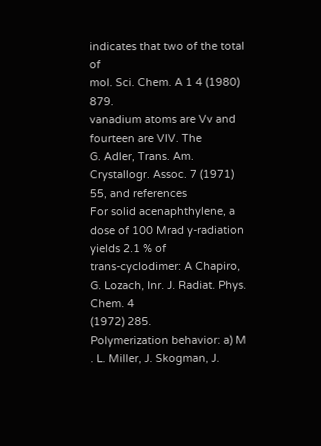indicates that two of the total of
mol. Sci. Chem. A 1 4 (1980) 879.
vanadium atoms are Vv and fourteen are VIV. The
G. Adler, Trans. Am. Crystallogr. Assoc. 7 (1971) 55, and references
For solid acenaphthylene, a dose of 100 Mrad y-radiation yields 2.1 % of
trans-cyclodimer: A Chapiro, G. Lozach, Inr. J. Radiat. Phys. Chem. 4
(1972) 285.
Polymerization behavior: a) M . L. Miller, J. Skogman, J.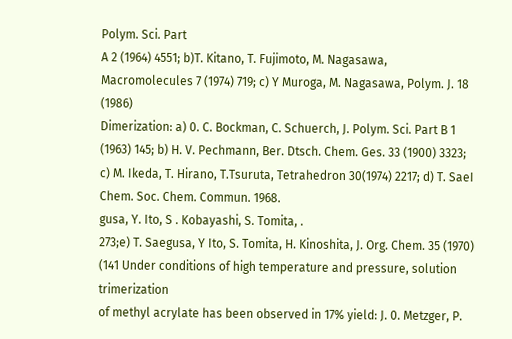Polym. Sci. Part
A 2 (1964) 4551; b)T. Kitano, T. Fujimoto, M. Nagasawa, Macromolecules 7 (1974) 719; c) Y Muroga, M. Nagasawa, Polym. J. 18 (1986)
Dimerization: a) 0. C. Bockman, C. Schuerch, J. Polym. Sci. Part B 1
(1963) 145; b) H. V. Pechmann, Ber. Dtsch. Chem. Ges. 33 (1900) 3323;
c) M. Ikeda, T. Hirano, T.Tsuruta, Tetrahedron 30(1974) 2217; d) T. SaeI
Chem. Soc. Chem. Commun. 1968.
gusa, Y. Ito, S . Kobayashi, S. Tomita, .
273;e) T. Saegusa, Y Ito, S. Tomita, H. Kinoshita, J. Org. Chem. 35 (1970)
(141 Under conditions of high temperature and pressure, solution trimerization
of methyl acrylate has been observed in 17% yield: J. 0. Metzger, P.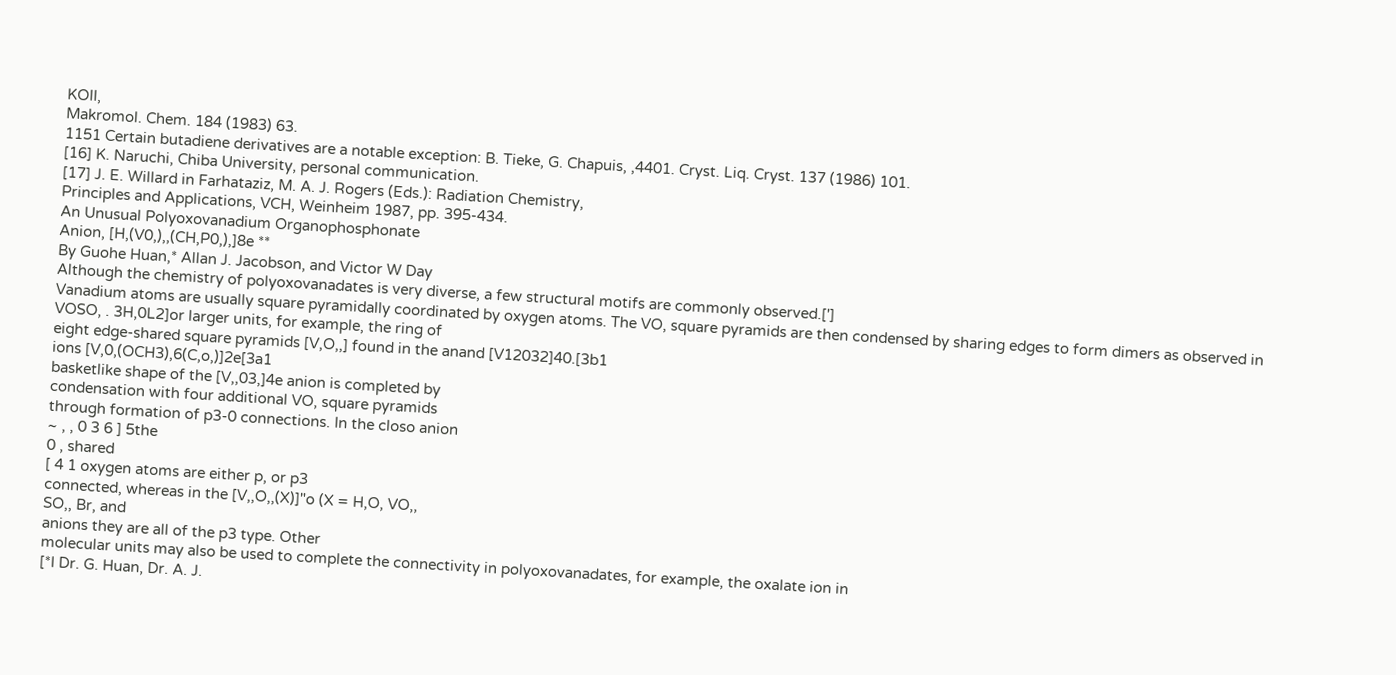KOII,
Makromol. Chem. 184 (1983) 63.
1151 Certain butadiene derivatives are a notable exception: B. Tieke, G. Chapuis, ,4401. Cryst. Liq. Cryst. 137 (1986) 101.
[16] K. Naruchi, Chiba University, personal communication.
[17] J. E. Willard in Farhataziz, M. A. J. Rogers (Eds.): Radiation Chemistry,
Principles and Applications, VCH, Weinheim 1987, pp. 395-434.
An Unusual Polyoxovanadium Organophosphonate
Anion, [H,(V0,),,(CH,P0,),]8e **
By Guohe Huan,* Allan J. Jacobson, and Victor W Day
Although the chemistry of polyoxovanadates is very diverse, a few structural motifs are commonly observed.[']
Vanadium atoms are usually square pyramidally coordinated by oxygen atoms. The VO, square pyramids are then condensed by sharing edges to form dimers as observed in
VOSO, . 3H,0L2]or larger units, for example, the ring of
eight edge-shared square pyramids [V,O,,] found in the anand [V12032]40.[3b1
ions [V,0,(OCH3),6(C,o,)]2e[3a1
basketlike shape of the [V,,03,]4e anion is completed by
condensation with four additional VO, square pyramids
through formation of p3-0 connections. In the closo anion
~ , , 0 3 6 ] 5the
0 , shared
[ 4 1 oxygen atoms are either p, or p3
connected, whereas in the [V,,O,,(X)]"o (X = H,O, VO,,
SO,, Br, and
anions they are all of the p3 type. Other
molecular units may also be used to complete the connectivity in polyoxovanadates, for example, the oxalate ion in
[*I Dr. G. Huan, Dr. A. J.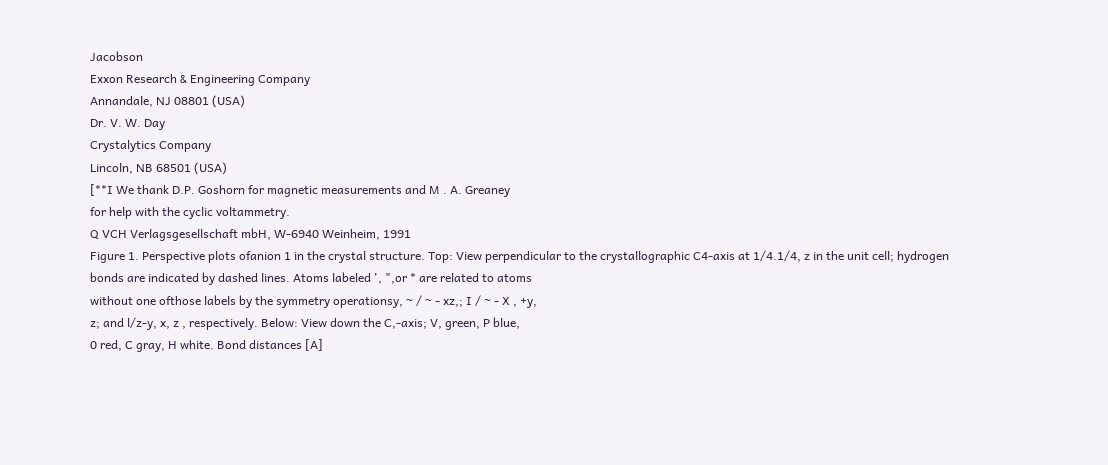Jacobson
Exxon Research & Engineering Company
Annandale, NJ 08801 (USA)
Dr. V. W. Day
Crystalytics Company
Lincoln, NB 68501 (USA)
[**I We thank D.P. Goshorn for magnetic measurements and M . A. Greaney
for help with the cyclic voltammetry.
Q VCH Verlagsgesellschaft mbH, W-6940 Weinheim, 1991
Figure 1. Perspective plots ofanion 1 in the crystal structure. Top: View perpendicular to the crystallographic C4-axis at 1/4.1/4, z in the unit cell; hydrogen
bonds are indicated by dashed lines. Atoms labeled ', ",or * are related to atoms
without one ofthose labels by the symmetry operationsy, ~ / ~ - xz,; I / ~ - X , +y,
z; and l/z-y, x, z , respectively. Below: View down the C,-axis; V, green, P blue,
0 red, C gray, H white. Bond distances [A]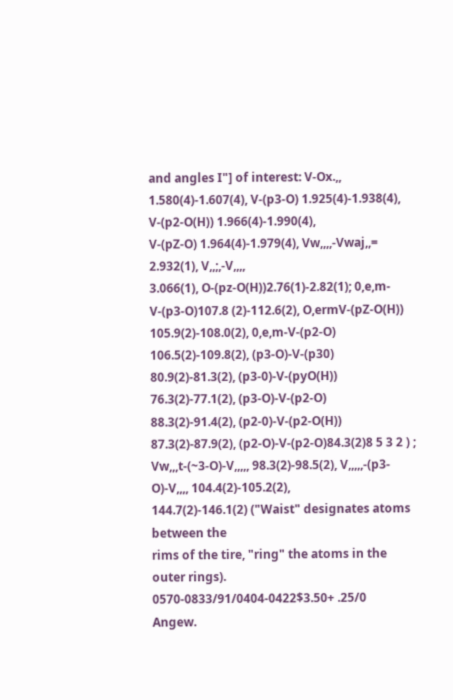and angles I"] of interest: V-Ox.,,
1.580(4)-1.607(4), V-(p3-O) 1.925(4)-1.938(4), V-(p2-O(H)) 1.966(4)-1.990(4),
V-(pZ-O) 1.964(4)-1.979(4), Vw,,,,-Vwaj,,= 2.932(1), V,,;,-V,,,,
3.066(1), O-(pz-O(H))2.76(1)-2.82(1); 0,e,m-V-(p3-O)107.8 (2)-112.6(2), O,ermV-(pZ-O(H)) 105.9(2)-108.0(2), 0,e,m-V-(p2-O)
106.5(2)-109.8(2), (p3-O)-V-(p30) 80.9(2)-81.3(2), (p3-0)-V-(pyO(H)) 76.3(2)-77.1(2), (p3-O)-V-(p2-O)
88.3(2)-91.4(2), (p2-0)-V-(p2-O(H)) 87.3(2)-87.9(2), (p2-O)-V-(p2-O)84.3(2)8 5 3 2 ) ; Vw,,,t-(~3-O)-V,,,,, 98.3(2)-98.5(2), V,,,,,-(p3-O)-V,,,, 104.4(2)-105.2(2),
144.7(2)-146.1(2) ("Waist" designates atoms between the
rims of the tire, "ring" the atoms in the outer rings).
0570-0833/91/0404-0422$3.50+ .25/0
Angew.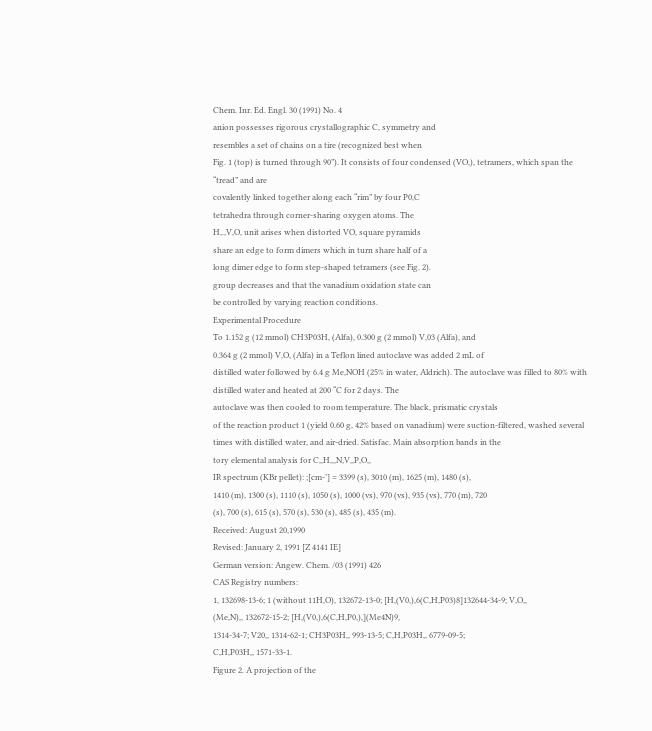Chem. Inr. Ed. Engl. 30 (1991) No. 4
anion possesses rigorous crystallographic C, symmetry and
resembles a set of chains on a tire (recognized best when
Fig. 1 (top) is turned through 90”). It consists of four condensed (VO,), tetramers, which span the “tread” and are
covalently linked together along each “rim” by four P0,C
tetrahedra through corner-sharing oxygen atoms. The
H,.,V,O, unit arises when distorted VO, square pyramids
share an edge to form dimers which in turn share half of a
long dimer edge to form step-shaped tetramers (see Fig. 2).
group decreases and that the vanadium oxidation state can
be controlled by varying reaction conditions.
Experimental Procedure
To 1.152 g (12 mmol) CH3P03H, (Alfa), 0.300 g (2 mmol) V,03 (Alfa), and
0.364 g (2 mmol) V,O, (Alfa) in a Teflon lined autoclave was added 2 mL of
distilled water followed by 6.4 g Me,NOH (25% in water, Aldrich). The autoclave was filled to 80% with distilled water and heated at 200 “C for 2 days. The
autoclave was then cooled to room temperature. The black, prismatic crystals
of the reaction product 1 (yield 0.60 g, 42% based on vanadium) were suction-filtered, washed several times with distilled water, and air-dried. Satisfac. Main absorption bands in the
tory elemental analysis for C,,H,,,N,V,,P,O,,
IR spectrum (KBr pellet): ;[cm-’] = 3399 (s), 3010 (m), 1625 (m), 1480 (s),
1410 (m), 1300 (s), 1110 (s), 1050 (s), 1000 (vs), 970 (vs), 935 (vs), 770 (m), 720
(s), 700 (s), 615 (s), 570 (s), 530 (s), 485 (s), 435 (m).
Received: August 20,1990
Revised: January 2, 1991 [Z 4141 IE]
German version: Angew. Chem. /03 (1991) 426
CAS Registry numbers:
1, 132698-13-6; 1 (without 11H,O), 132672-13-0; [H,(V0,),6(C,H,P03)8]132644-34-9; V,O,,
(Me,N),, 132672-15-2; [H,(V0,),6(C,H,P0,),](Me4N)9,
1314-34-7; V20,, 1314-62-1; CH3P03H,, 993-13-5; C,H,P03H,, 6779-09-5;
C,H,P03H,, 1571-33-1.
Figure 2. A projection of the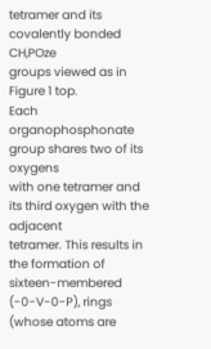tetramer and its covalently bonded CH,POze
groups viewed as in Figure 1 top.
Each organophosphonate group shares two of its oxygens
with one tetramer and its third oxygen with the adjacent
tetramer. This results in the formation of sixteen-membered
(-0-V-0-P), rings (whose atoms are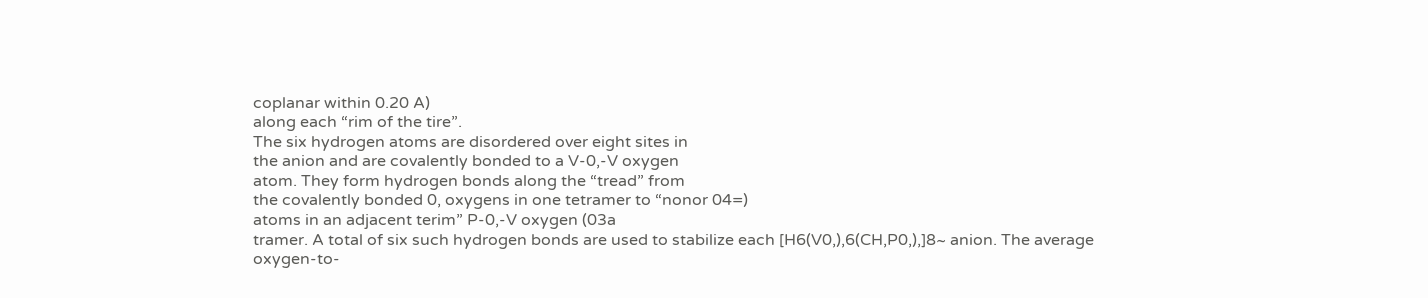coplanar within 0.20 A)
along each “rim of the tire”.
The six hydrogen atoms are disordered over eight sites in
the anion and are covalently bonded to a V-0,-V oxygen
atom. They form hydrogen bonds along the “tread” from
the covalently bonded 0, oxygens in one tetramer to “nonor 04=)
atoms in an adjacent terim” P-0,-V oxygen (03a
tramer. A total of six such hydrogen bonds are used to stabilize each [H6(V0,),6(CH,P0,),]8~ anion. The average
oxygen-to-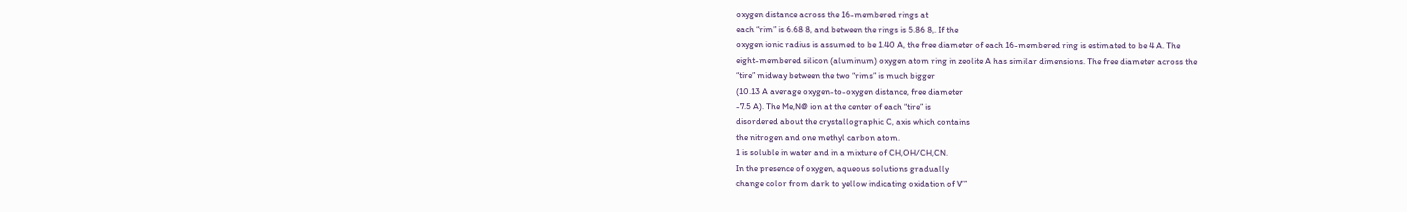oxygen distance across the 16-membered rings at
each “rim” is 6.68 8, and between the rings is 5.86 8,. If the
oxygen ionic radius is assumed to be 1.40 A, the free diameter of each 16-membered ring is estimated to be 4 A. The
eight-membered silicon (aluminum) oxygen atom ring in zeolite A has similar dimensions. The free diameter across the
“tire” midway between the two “rims” is much bigger
(10.13 A average oxygen-to-oxygen distance, free diameter
-7.5 A). The Me,N@ ion at the center of each “tire” is
disordered about the crystallographic C, axis which contains
the nitrogen and one methyl carbon atom.
1 is soluble in water and in a mixture of CH,OH/CH,CN.
In the presence of oxygen, aqueous solutions gradually
change color from dark to yellow indicating oxidation of V’”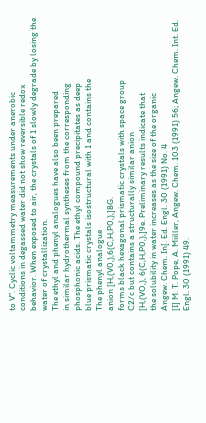to V”. Cyclic voltammetry measurements under anerobic
conditions in degassed water did not show reversible redox
behavior. When exposed to air, the crystals of 1 slowly degrade by losing the water of crystallization.
The ethyl and phenyl analogues have also been prepared
in similar hydrothermal syntheses from the corresponding
phosphonic acids. The ethyl compound precipitates as deep
blue prismatic crystals isostructural with 1 and contains the
The phenyl analogue
anion [H,(V0,),6(C,H,P0,),]8G.
forms black hexagonal prismatic crystals with space group
C2/c but contains a structurally similar anion
[H,(VO,), 6(C,H,P0,),]9e. Preliminary results indicate that
the solubility in water increases as the size of the organic
Angew. Chem. In[. Ed. Engl. 30 (1991) No. 4
[I] M. T. Pope, A. Miiller, Angew. Chem. 103 (1991) 56; Angew. Chem. Int. Ed.
Engl. 30 (1991) 49.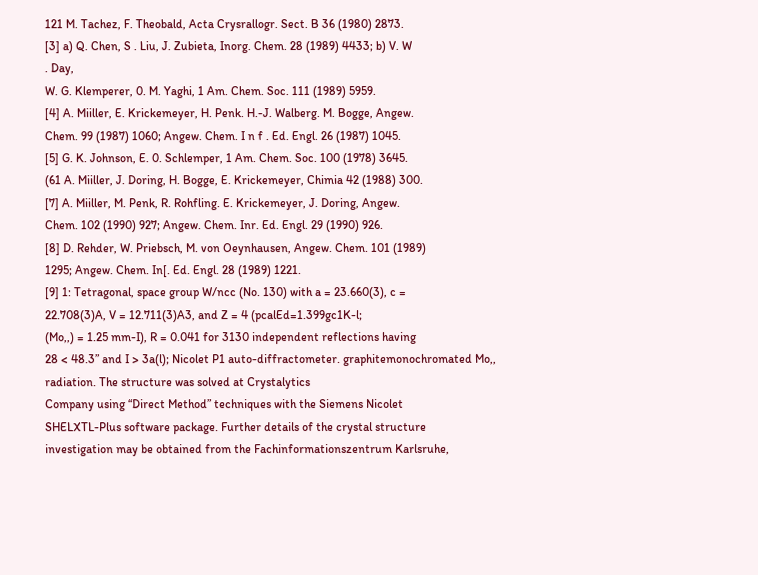121 M. Tachez, F. Theobald, Acta Crysrallogr. Sect. B 36 (1980) 2873.
[3] a) Q. Chen, S . Liu, J. Zubieta, Inorg. Chem. 28 (1989) 4433; b) V. W
. Day,
W. G. Klemperer, 0. M. Yaghi, 1 Am. Chem. Soc. 111 (1989) 5959.
[4] A. Miiller, E. Krickemeyer, H. Penk. H.-J. Walberg. M. Bogge, Angew.
Chem. 99 (1987) 1060; Angew. Chem. I n f . Ed. Engl. 26 (1987) 1045.
[5] G. K. Johnson, E. 0. Schlemper, 1 Am. Chem. Soc. 100 (1978) 3645.
(61 A. Miiller, J. Doring, H. Bogge, E. Krickemeyer, Chimia 42 (1988) 300.
[7] A. Miiller, M. Penk, R. Rohfling. E. Krickemeyer, J. Doring, Angew.
Chem. 102 (1990) 927; Angew. Chem. Inr. Ed. Engl. 29 (1990) 926.
[8] D. Rehder, W. Priebsch, M. von Oeynhausen, Angew. Chem. 101 (1989)
1295; Angew. Chem. In[. Ed. Engl. 28 (1989) 1221.
[9] 1: Tetragonal, space group W/ncc (No. 130) with a = 23.660(3), c =
22.708(3)A, V = 12.711(3)A3, and Z = 4 (pcalEd=1.399gc1K-l;
(Mo,,) = 1.25 mm-I), R = 0.041 for 3130 independent reflections having
28 < 48.3” and I > 3a(l); Nicolet P1 auto-diffractometer. graphitemonochromated Mo,, radiation. The structure was solved at Crystalytics
Company using “Direct Method” techniques with the Siemens Nicolet
SHELXTL-Plus software package. Further details of the crystal structure
investigation may be obtained from the Fachinformationszentrum Karlsruhe,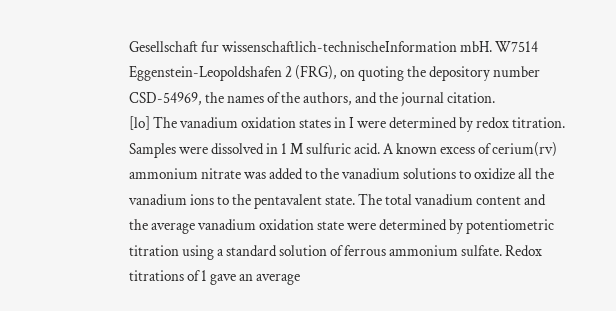Gesellschaft fur wissenschaftlich-technischeInformation mbH. W7514 Eggenstein-Leopoldshafen 2 (FRG), on quoting the depository number CSD-54969, the names of the authors, and the journal citation.
[lo] The vanadium oxidation states in I were determined by redox titration.
Samples were dissolved in 1 M sulfuric acid. A known excess of cerium(rv)
ammonium nitrate was added to the vanadium solutions to oxidize all the
vanadium ions to the pentavalent state. The total vanadium content and
the average vanadium oxidation state were determined by potentiometric
titration using a standard solution of ferrous ammonium sulfate. Redox
titrations of 1 gave an average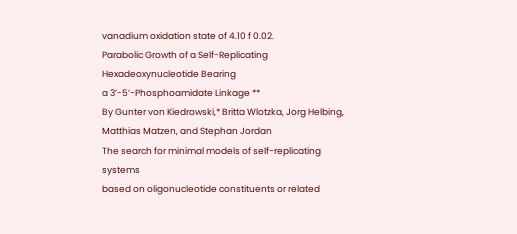vanadium oxidation state of 4.10 f 0.02.
Parabolic Growth of a Self-Replicating
Hexadeoxynucleotide Bearing
a 3’-5’-Phosphoamidate Linkage **
By Gunter von Kiedrowski,* Britta Wlotzka, Jorg Helbing,
Matthias Matzen, and Stephan Jordan
The search for minimal models of self-replicating systems
based on oligonucleotide constituents or related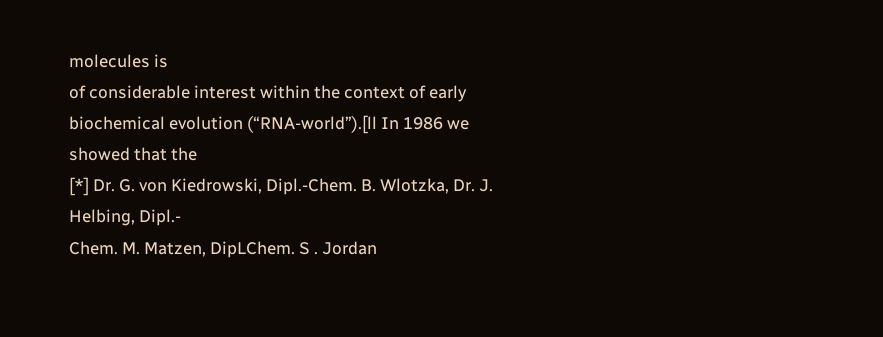molecules is
of considerable interest within the context of early biochemical evolution (“RNA-world”).[ll In 1986 we showed that the
[*] Dr. G. von Kiedrowski, Dipl.-Chem. B. Wlotzka, Dr. J. Helbing, Dipl.-
Chem. M. Matzen, DipLChem. S . Jordan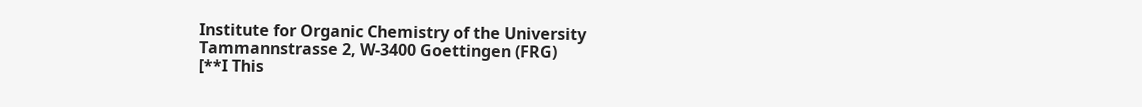Institute for Organic Chemistry of the University
Tammannstrasse 2, W-3400 Goettingen (FRG)
[**I This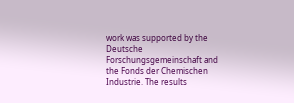work was supported by the Deutsche Forschungsgemeinschaft and
the Fonds der Chemischen Industrie. The results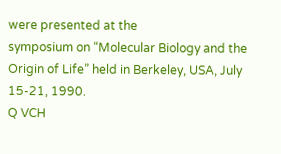were presented at the
symposium on “Molecular Biology and the Origin of Life” held in Berkeley, USA, July 15-21, 1990.
Q VCH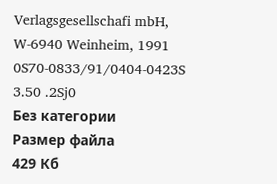Verlagsgesellschafi mbH, W-6940 Weinheim, 1991
0S70-0833/91/0404-0423S 3.50 .2Sj0
Без категории
Размер файла
429 Кб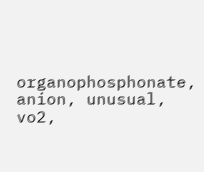organophosphonate, anion, unusual, vo2,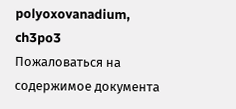polyoxovanadium, ch3po3
Пожаловаться на содержимое документа